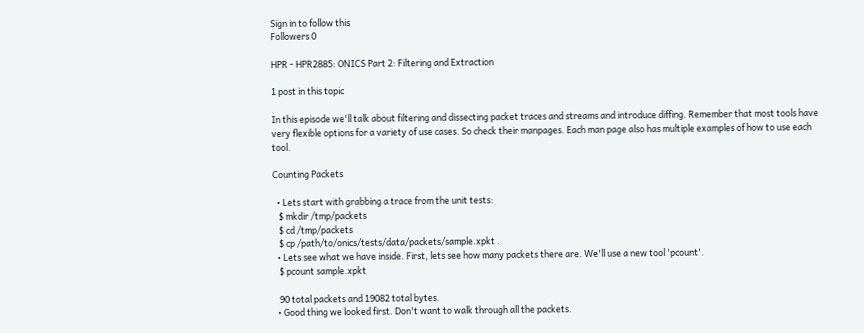Sign in to follow this
Followers 0

HPR - HPR2885: ONICS Part 2: Filtering and Extraction

1 post in this topic

In this episode we'll talk about filtering and dissecting packet traces and streams and introduce diffing. Remember that most tools have very flexible options for a variety of use cases. So check their manpages. Each man page also has multiple examples of how to use each tool.

Counting Packets

  • Lets start with grabbing a trace from the unit tests:
   $ mkdir /tmp/packets
   $ cd /tmp/packets
   $ cp /path/to/onics/tests/data/packets/sample.xpkt .
  • Lets see what we have inside. First, lets see how many packets there are. We'll use a new tool 'pcount'.
   $ pcount sample.xpkt

   90 total packets and 19082 total bytes.
  • Good thing we looked first. Don't want to walk through all the packets.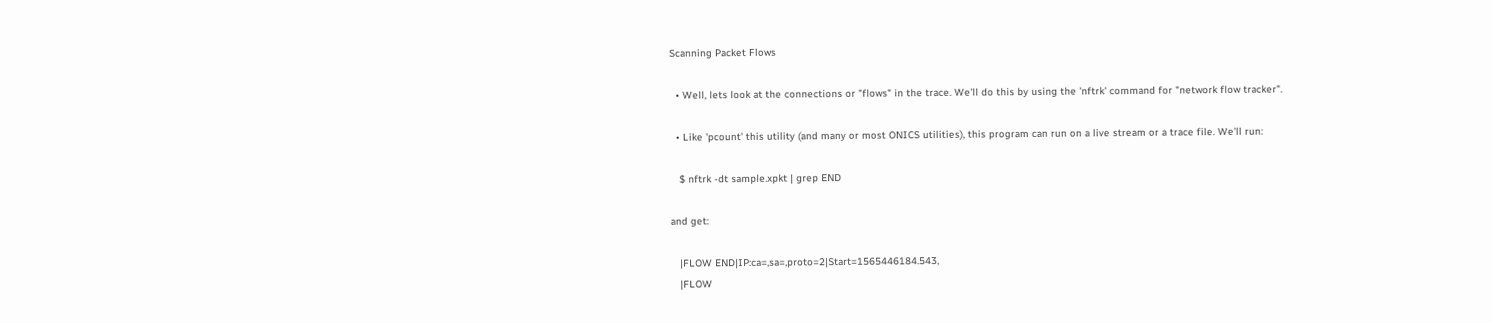Scanning Packet Flows

  • Well, lets look at the connections or "flows" in the trace. We'll do this by using the 'nftrk' command for "network flow tracker".

  • Like 'pcount' this utility (and many or most ONICS utilities), this program can run on a live stream or a trace file. We'll run:

   $ nftrk -dt sample.xpkt | grep END

and get:

   |FLOW END|IP:ca=,sa=,proto=2|Start=1565446184.543,
   |FLOW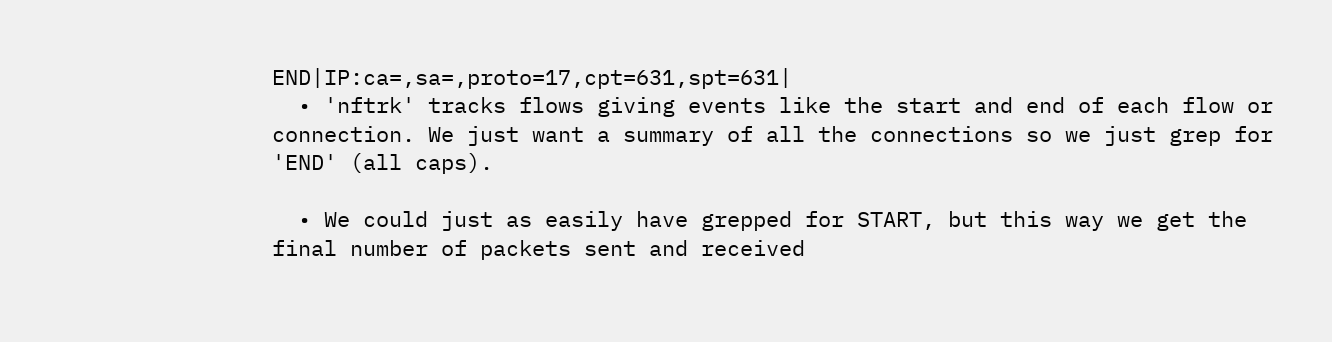END|IP:ca=,sa=,proto=17,cpt=631,spt=631|
  • 'nftrk' tracks flows giving events like the start and end of each flow or connection. We just want a summary of all the connections so we just grep for 'END' (all caps).

  • We could just as easily have grepped for START, but this way we get the final number of packets sent and received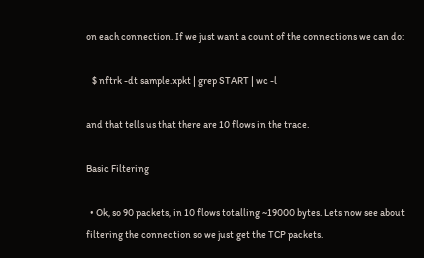on each connection. If we just want a count of the connections we can do:

   $ nftrk -dt sample.xpkt | grep START | wc -l

and that tells us that there are 10 flows in the trace.

Basic Filtering

  • Ok, so 90 packets, in 10 flows totalling ~19000 bytes. Lets now see about filtering the connection so we just get the TCP packets.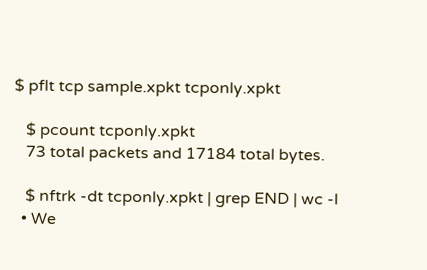$ pflt tcp sample.xpkt tcponly.xpkt

   $ pcount tcponly.xpkt
   73 total packets and 17184 total bytes.

   $ nftrk -dt tcponly.xpkt | grep END | wc -l
  • We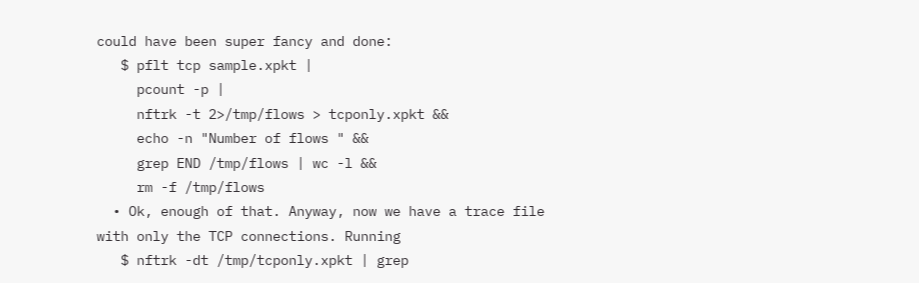could have been super fancy and done:
   $ pflt tcp sample.xpkt |
     pcount -p |
     nftrk -t 2>/tmp/flows > tcponly.xpkt &&
     echo -n "Number of flows " &&
     grep END /tmp/flows | wc -l &&
     rm -f /tmp/flows
  • Ok, enough of that. Anyway, now we have a trace file with only the TCP connections. Running
   $ nftrk -dt /tmp/tcponly.xpkt | grep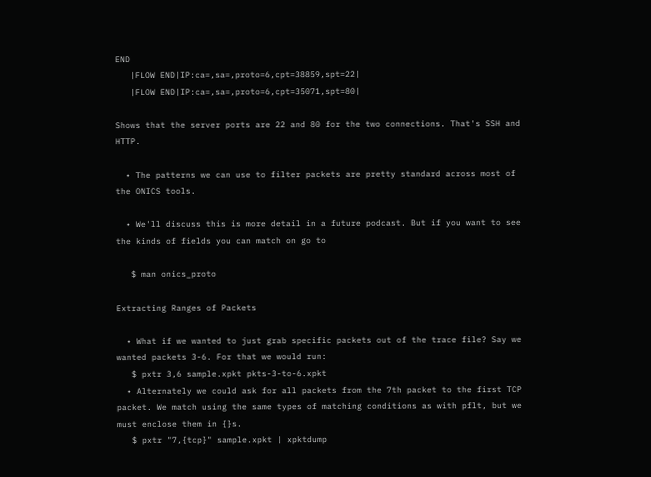END
   |FLOW END|IP:ca=,sa=,proto=6,cpt=38859,spt=22|
   |FLOW END|IP:ca=,sa=,proto=6,cpt=35071,spt=80|

Shows that the server ports are 22 and 80 for the two connections. That's SSH and HTTP.

  • The patterns we can use to filter packets are pretty standard across most of the ONICS tools.

  • We'll discuss this is more detail in a future podcast. But if you want to see the kinds of fields you can match on go to

   $ man onics_proto

Extracting Ranges of Packets

  • What if we wanted to just grab specific packets out of the trace file? Say we wanted packets 3-6. For that we would run:
   $ pxtr 3,6 sample.xpkt pkts-3-to-6.xpkt
  • Alternately we could ask for all packets from the 7th packet to the first TCP packet. We match using the same types of matching conditions as with pflt, but we must enclose them in {}s.
   $ pxtr "7,{tcp}" sample.xpkt | xpktdump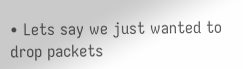• Lets say we just wanted to drop packets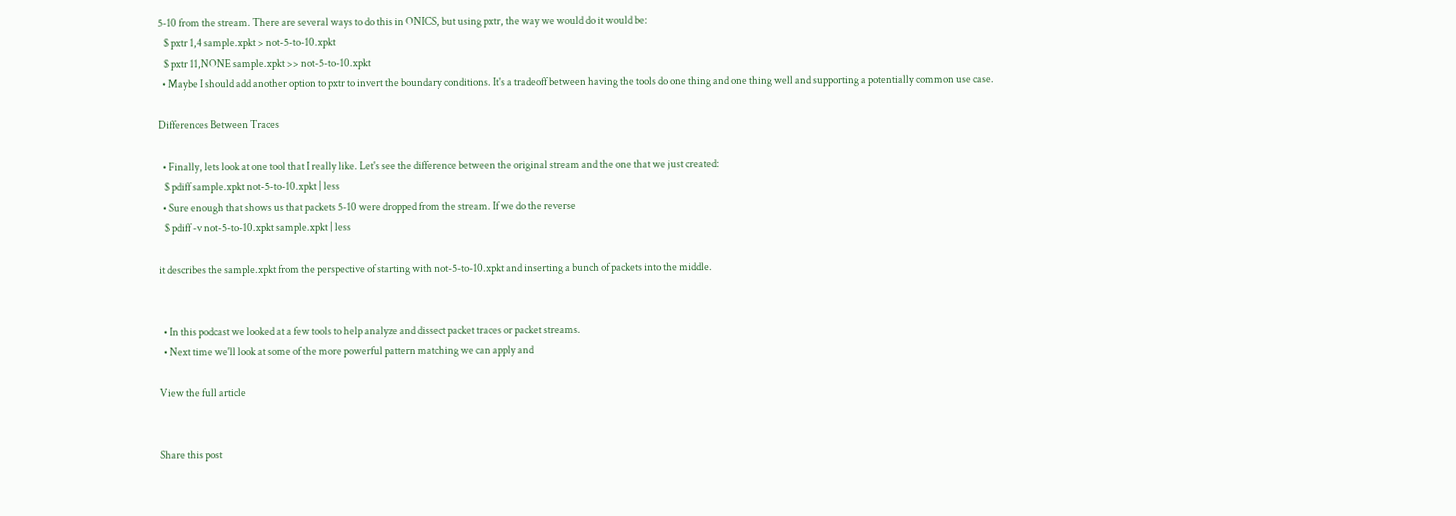5-10 from the stream. There are several ways to do this in ONICS, but using pxtr, the way we would do it would be:
   $ pxtr 1,4 sample.xpkt > not-5-to-10.xpkt
   $ pxtr 11,NONE sample.xpkt >> not-5-to-10.xpkt
  • Maybe I should add another option to pxtr to invert the boundary conditions. It's a tradeoff between having the tools do one thing and one thing well and supporting a potentially common use case.

Differences Between Traces

  • Finally, lets look at one tool that I really like. Let's see the difference between the original stream and the one that we just created:
   $ pdiff sample.xpkt not-5-to-10.xpkt | less
  • Sure enough that shows us that packets 5-10 were dropped from the stream. If we do the reverse
   $ pdiff -v not-5-to-10.xpkt sample.xpkt | less

it describes the sample.xpkt from the perspective of starting with not-5-to-10.xpkt and inserting a bunch of packets into the middle.


  • In this podcast we looked at a few tools to help analyze and dissect packet traces or packet streams.
  • Next time we'll look at some of the more powerful pattern matching we can apply and

View the full article


Share this post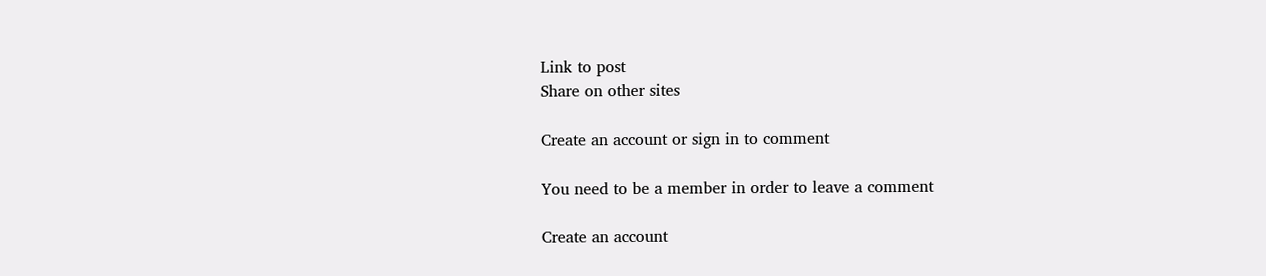Link to post
Share on other sites

Create an account or sign in to comment

You need to be a member in order to leave a comment

Create an account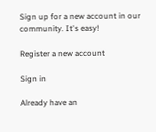Sign up for a new account in our community. It's easy!

Register a new account

Sign in

Already have an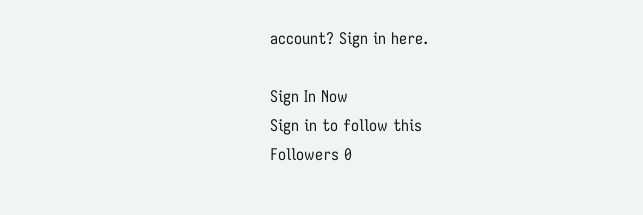account? Sign in here.

Sign In Now
Sign in to follow this
Followers 0